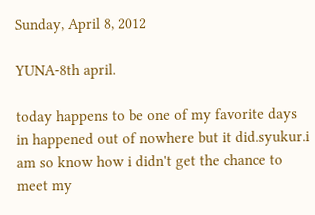Sunday, April 8, 2012

YUNA-8th april.

today happens to be one of my favorite days in happened out of nowhere but it did.syukur.i am so know how i didn't get the chance to meet my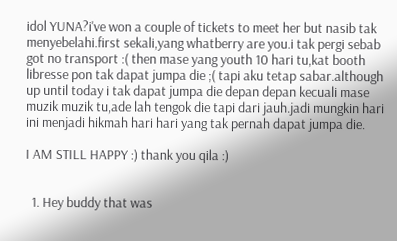idol YUNA?i've won a couple of tickets to meet her but nasib tak menyebelahi.first sekali,yang whatberry are you.i tak pergi sebab got no transport :( then mase yang youth 10 hari tu,kat booth libresse pon tak dapat jumpa die ;( tapi aku tetap sabar.although up until today i tak dapat jumpa die depan depan kecuali mase muzik muzik tu,ade lah tengok die tapi dari jauh.jadi mungkin hari ini menjadi hikmah hari hari yang tak pernah dapat jumpa die.

I AM STILL HAPPY :) thank you qila :)


  1. Hey buddy that was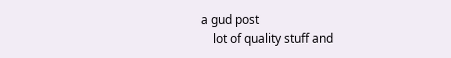a gud post
    lot of quality stuff and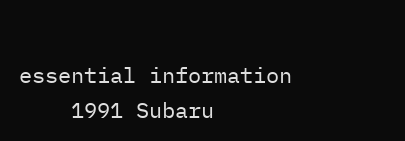essential information
    1991 Subaru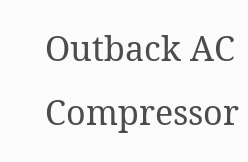Outback AC Compressor